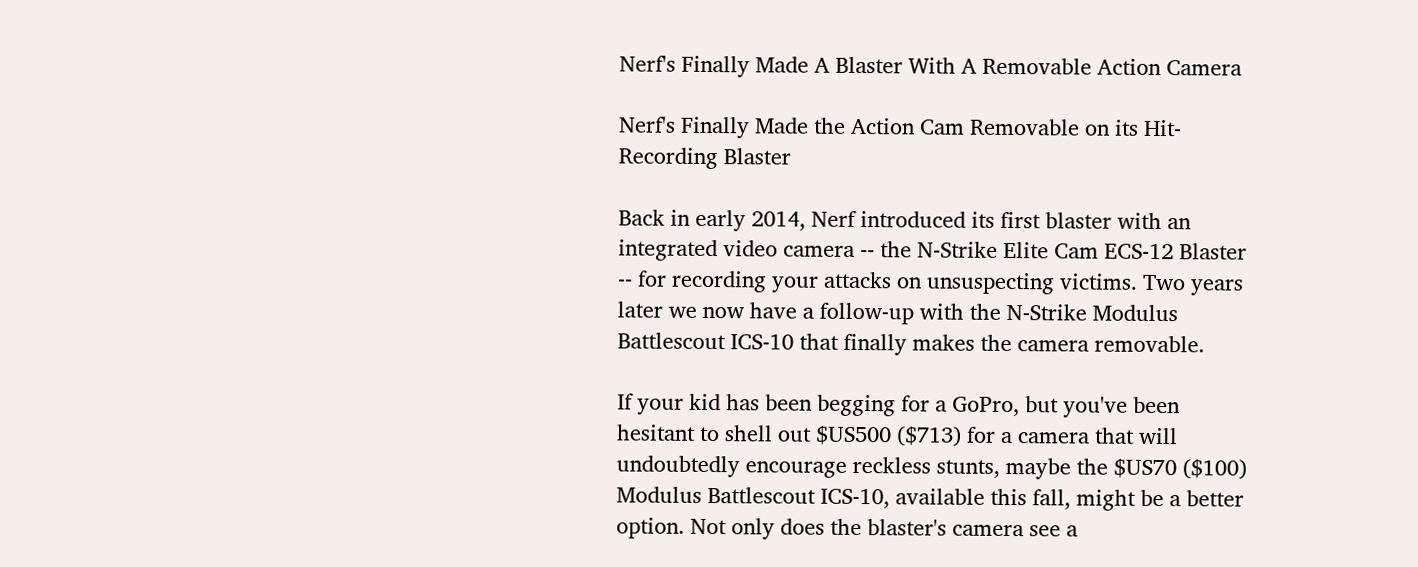Nerf's Finally Made A Blaster With A Removable Action Camera

Nerf's Finally Made the Action Cam Removable on its Hit-Recording Blaster

Back in early 2014, Nerf introduced its first blaster with an integrated video camera -- the N-Strike Elite Cam ECS-12 Blaster -- for recording your attacks on unsuspecting victims. Two years later we now have a follow-up with the N-Strike Modulus Battlescout ICS-10 that finally makes the camera removable.

If your kid has been begging for a GoPro, but you've been hesitant to shell out $US500 ($713) for a camera that will undoubtedly encourage reckless stunts, maybe the $US70 ($100) Modulus Battlescout ICS-10, available this fall, might be a better option. Not only does the blaster's camera see a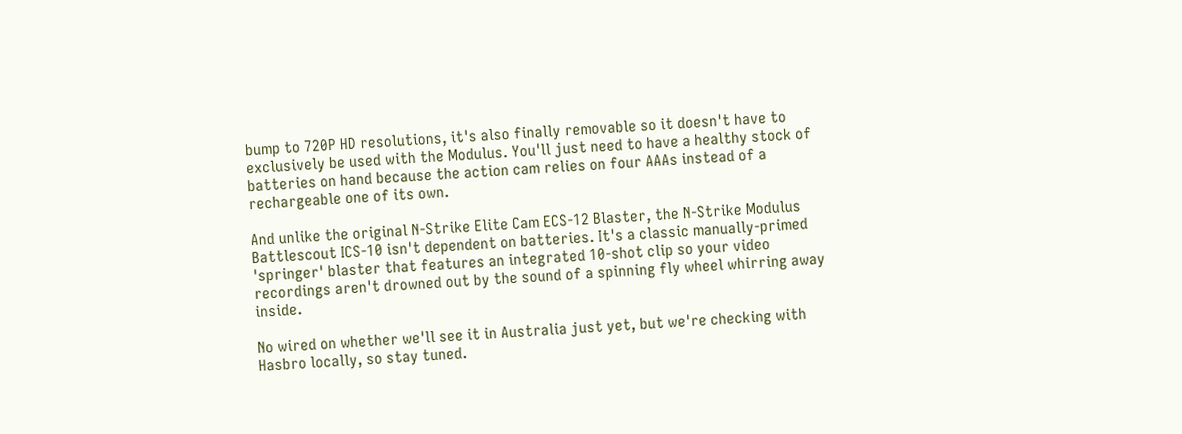bump to 720P HD resolutions, it's also finally removable so it doesn't have to exclusively be used with the Modulus. You'll just need to have a healthy stock of batteries on hand because the action cam relies on four AAAs instead of a rechargeable one of its own.

And unlike the original N-Strike Elite Cam ECS-12 Blaster, the N-Strike Modulus Battlescout ICS-10 isn't dependent on batteries. It's a classic manually-primed 'springer' blaster that features an integrated 10-shot clip so your video recordings aren't drowned out by the sound of a spinning fly wheel whirring away inside.

No wired on whether we'll see it in Australia just yet, but we're checking with Hasbro locally, so stay tuned.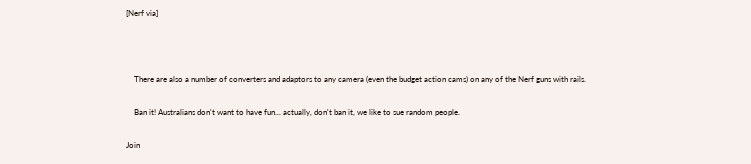[Nerf via]



    There are also a number of converters and adaptors to any camera (even the budget action cams) on any of the Nerf guns with rails.

    Ban it! Australians don't want to have fun... actually, don't ban it, we like to sue random people.

Join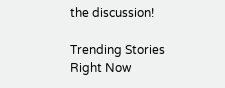the discussion!

Trending Stories Right Now